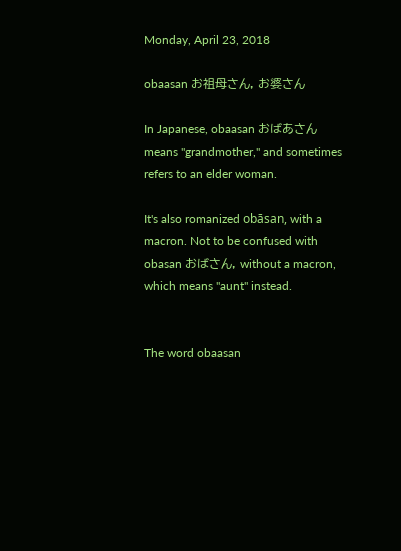Monday, April 23, 2018

obaasan お祖母さん, お婆さん

In Japanese, obaasan おばあさん means "grandmother," and sometimes refers to an elder woman.

It's also romanized obāsan, with a macron. Not to be confused with obasan おばさん, without a macron, which means "aunt" instead.


The word obaasan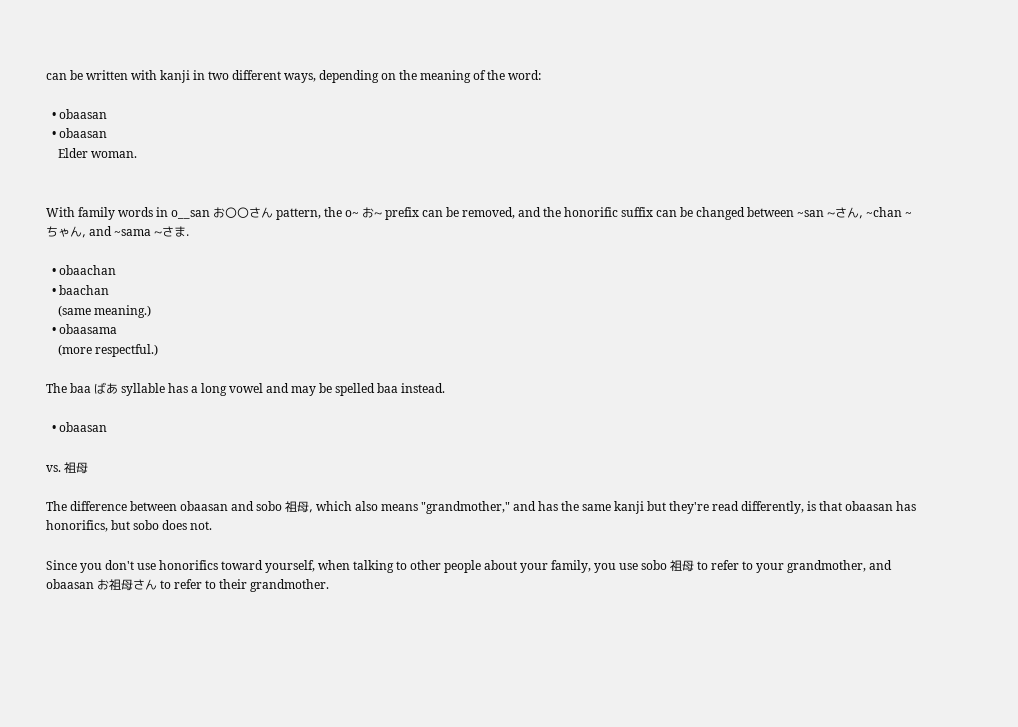can be written with kanji in two different ways, depending on the meaning of the word:

  • obaasan
  • obaasan
    Elder woman.


With family words in o__san お〇〇さん pattern, the o~ お~ prefix can be removed, and the honorific suffix can be changed between ~san ~さん, ~chan ~ちゃん, and ~sama ~さま.

  • obaachan
  • baachan
    (same meaning.)
  • obaasama
    (more respectful.)

The baa ばあ syllable has a long vowel and may be spelled baa instead.

  • obaasan

vs. 祖母

The difference between obaasan and sobo 祖母, which also means "grandmother," and has the same kanji but they're read differently, is that obaasan has honorifics, but sobo does not.

Since you don't use honorifics toward yourself, when talking to other people about your family, you use sobo 祖母 to refer to your grandmother, and obaasan お祖母さん to refer to their grandmother.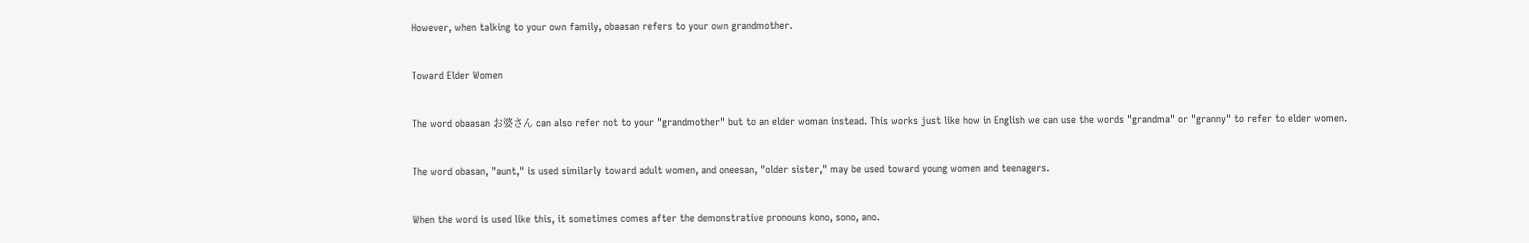However, when talking to your own family, obaasan refers to your own grandmother.

Toward Elder Women

The word obaasan お婆さん can also refer not to your "grandmother" but to an elder woman instead. This works just like how in English we can use the words "grandma" or "granny" to refer to elder women.

The word obasan, "aunt," is used similarly toward adult women, and oneesan, "older sister," may be used toward young women and teenagers.

When the word is used like this, it sometimes comes after the demonstrative pronouns kono, sono, ano.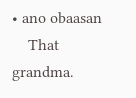• ano obaasan
    That grandma.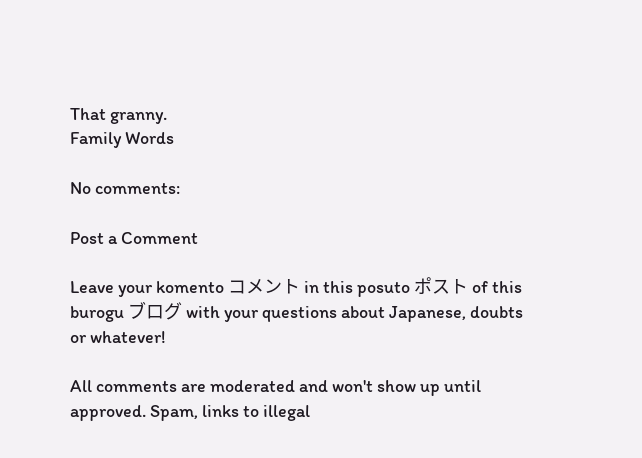That granny.
Family Words

No comments:

Post a Comment

Leave your komento コメント in this posuto ポスト of this burogu ブログ with your questions about Japanese, doubts or whatever!

All comments are moderated and won't show up until approved. Spam, links to illegal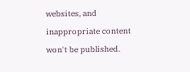websites, and inappropriate content won't be published.